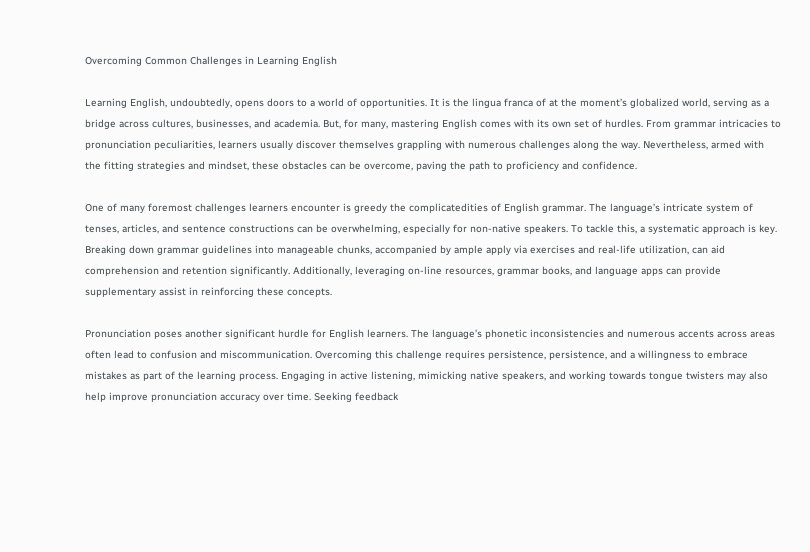Overcoming Common Challenges in Learning English

Learning English, undoubtedly, opens doors to a world of opportunities. It is the lingua franca of at the moment’s globalized world, serving as a bridge across cultures, businesses, and academia. But, for many, mastering English comes with its own set of hurdles. From grammar intricacies to pronunciation peculiarities, learners usually discover themselves grappling with numerous challenges along the way. Nevertheless, armed with the fitting strategies and mindset, these obstacles can be overcome, paving the path to proficiency and confidence.

One of many foremost challenges learners encounter is greedy the complicatedities of English grammar. The language’s intricate system of tenses, articles, and sentence constructions can be overwhelming, especially for non-native speakers. To tackle this, a systematic approach is key. Breaking down grammar guidelines into manageable chunks, accompanied by ample apply via exercises and real-life utilization, can aid comprehension and retention significantly. Additionally, leveraging on-line resources, grammar books, and language apps can provide supplementary assist in reinforcing these concepts.

Pronunciation poses another significant hurdle for English learners. The language’s phonetic inconsistencies and numerous accents across areas often lead to confusion and miscommunication. Overcoming this challenge requires persistence, persistence, and a willingness to embrace mistakes as part of the learning process. Engaging in active listening, mimicking native speakers, and working towards tongue twisters may also help improve pronunciation accuracy over time. Seeking feedback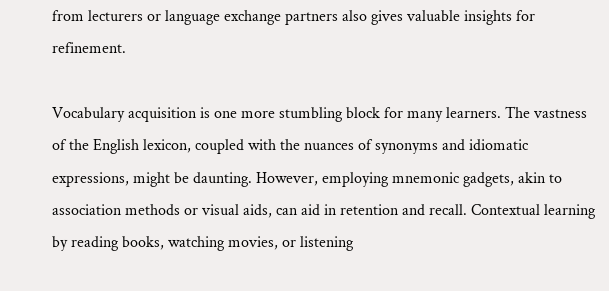from lecturers or language exchange partners also gives valuable insights for refinement.

Vocabulary acquisition is one more stumbling block for many learners. The vastness of the English lexicon, coupled with the nuances of synonyms and idiomatic expressions, might be daunting. However, employing mnemonic gadgets, akin to association methods or visual aids, can aid in retention and recall. Contextual learning by reading books, watching movies, or listening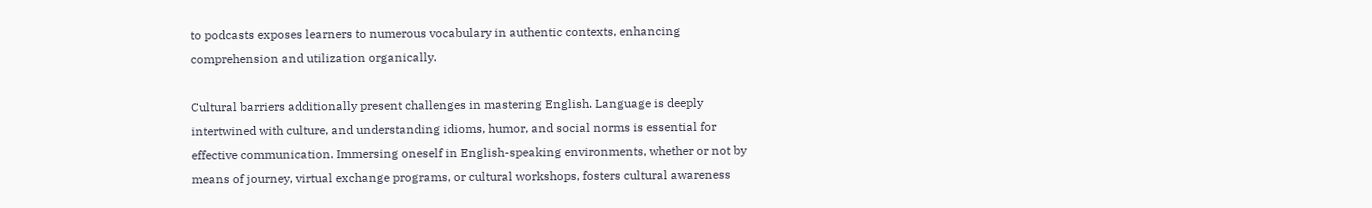to podcasts exposes learners to numerous vocabulary in authentic contexts, enhancing comprehension and utilization organically.

Cultural barriers additionally present challenges in mastering English. Language is deeply intertwined with culture, and understanding idioms, humor, and social norms is essential for effective communication. Immersing oneself in English-speaking environments, whether or not by means of journey, virtual exchange programs, or cultural workshops, fosters cultural awareness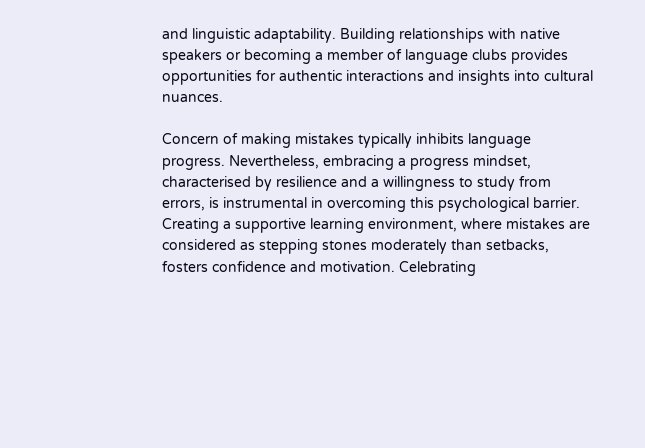and linguistic adaptability. Building relationships with native speakers or becoming a member of language clubs provides opportunities for authentic interactions and insights into cultural nuances.

Concern of making mistakes typically inhibits language progress. Nevertheless, embracing a progress mindset, characterised by resilience and a willingness to study from errors, is instrumental in overcoming this psychological barrier. Creating a supportive learning environment, where mistakes are considered as stepping stones moderately than setbacks, fosters confidence and motivation. Celebrating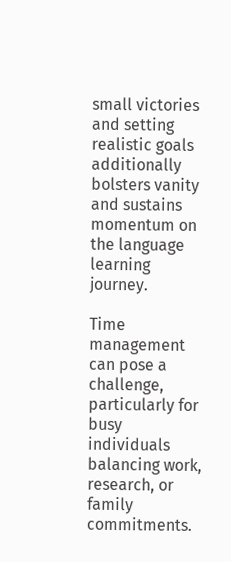small victories and setting realistic goals additionally bolsters vanity and sustains momentum on the language learning journey.

Time management can pose a challenge, particularly for busy individuals balancing work, research, or family commitments.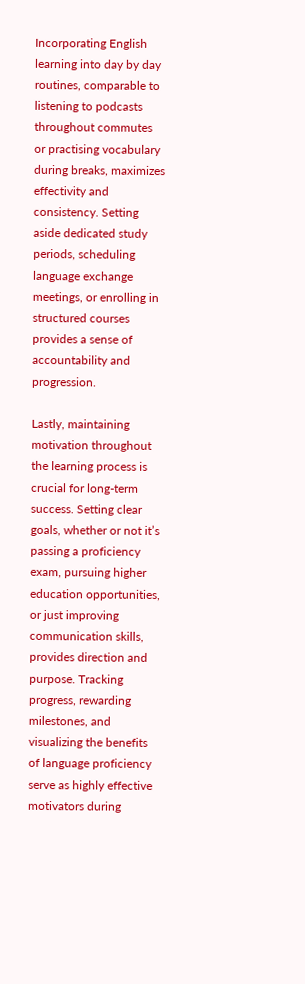Incorporating English learning into day by day routines, comparable to listening to podcasts throughout commutes or practising vocabulary during breaks, maximizes effectivity and consistency. Setting aside dedicated study periods, scheduling language exchange meetings, or enrolling in structured courses provides a sense of accountability and progression.

Lastly, maintaining motivation throughout the learning process is crucial for long-term success. Setting clear goals, whether or not it’s passing a proficiency exam, pursuing higher education opportunities, or just improving communication skills, provides direction and purpose. Tracking progress, rewarding milestones, and visualizing the benefits of language proficiency serve as highly effective motivators during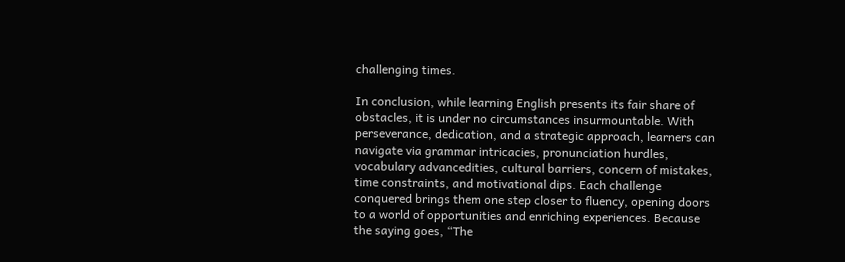challenging times.

In conclusion, while learning English presents its fair share of obstacles, it is under no circumstances insurmountable. With perseverance, dedication, and a strategic approach, learners can navigate via grammar intricacies, pronunciation hurdles, vocabulary advancedities, cultural barriers, concern of mistakes, time constraints, and motivational dips. Each challenge conquered brings them one step closer to fluency, opening doors to a world of opportunities and enriching experiences. Because the saying goes, “The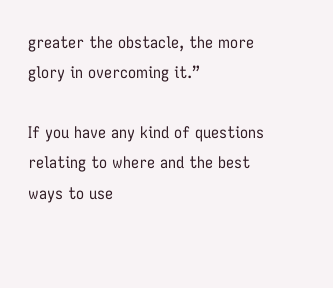greater the obstacle, the more glory in overcoming it.”

If you have any kind of questions relating to where and the best ways to use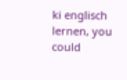ki englisch lernen, you could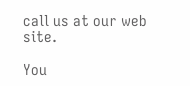call us at our web site.

You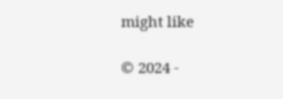might like

© 2024 -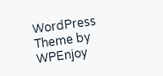WordPress Theme by WPEnjoy